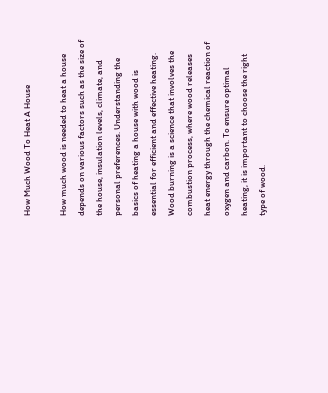How Much Wood To Heat A House

How much wood is needed to heat a house depends on various factors such as the size of the house, insulation levels, climate, and personal preferences. Understanding the basics of heating a house with wood is essential for efficient and effective heating. Wood burning is a science that involves the combustion process, where wood releases heat energy through the chemical reaction of oxygen and carbon. To ensure optimal heating, it is important to choose the right type of wood.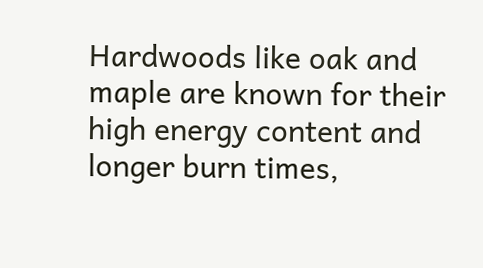Hardwoods like oak and maple are known for their high energy content and longer burn times,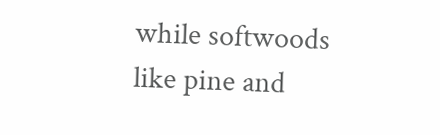while softwoods like pine and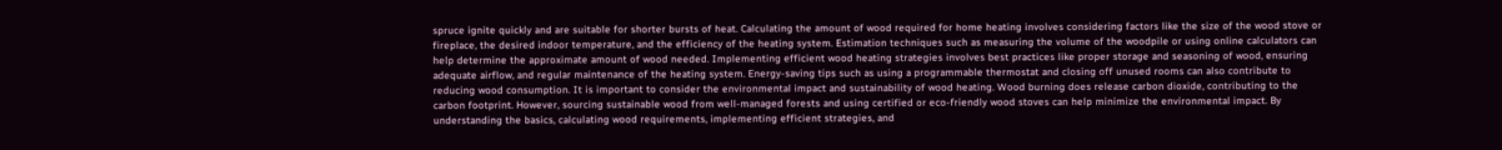spruce ignite quickly and are suitable for shorter bursts of heat. Calculating the amount of wood required for home heating involves considering factors like the size of the wood stove or fireplace, the desired indoor temperature, and the efficiency of the heating system. Estimation techniques such as measuring the volume of the woodpile or using online calculators can help determine the approximate amount of wood needed. Implementing efficient wood heating strategies involves best practices like proper storage and seasoning of wood, ensuring adequate airflow, and regular maintenance of the heating system. Energy-saving tips such as using a programmable thermostat and closing off unused rooms can also contribute to reducing wood consumption. It is important to consider the environmental impact and sustainability of wood heating. Wood burning does release carbon dioxide, contributing to the carbon footprint. However, sourcing sustainable wood from well-managed forests and using certified or eco-friendly wood stoves can help minimize the environmental impact. By understanding the basics, calculating wood requirements, implementing efficient strategies, and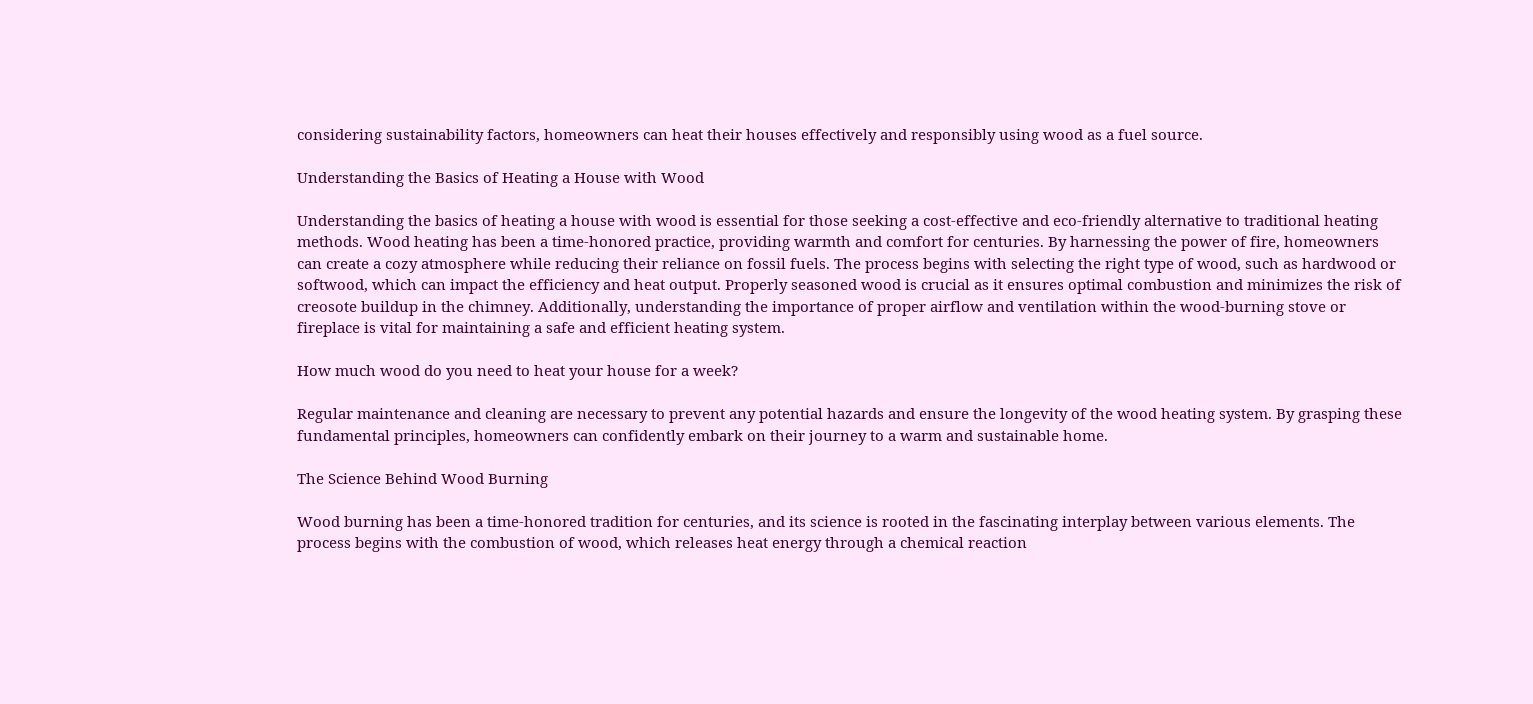considering sustainability factors, homeowners can heat their houses effectively and responsibly using wood as a fuel source.

Understanding the Basics of Heating a House with Wood

Understanding the basics of heating a house with wood is essential for those seeking a cost-effective and eco-friendly alternative to traditional heating methods. Wood heating has been a time-honored practice, providing warmth and comfort for centuries. By harnessing the power of fire, homeowners can create a cozy atmosphere while reducing their reliance on fossil fuels. The process begins with selecting the right type of wood, such as hardwood or softwood, which can impact the efficiency and heat output. Properly seasoned wood is crucial as it ensures optimal combustion and minimizes the risk of creosote buildup in the chimney. Additionally, understanding the importance of proper airflow and ventilation within the wood-burning stove or fireplace is vital for maintaining a safe and efficient heating system.

How much wood do you need to heat your house for a week?

Regular maintenance and cleaning are necessary to prevent any potential hazards and ensure the longevity of the wood heating system. By grasping these fundamental principles, homeowners can confidently embark on their journey to a warm and sustainable home.

The Science Behind Wood Burning

Wood burning has been a time-honored tradition for centuries, and its science is rooted in the fascinating interplay between various elements. The process begins with the combustion of wood, which releases heat energy through a chemical reaction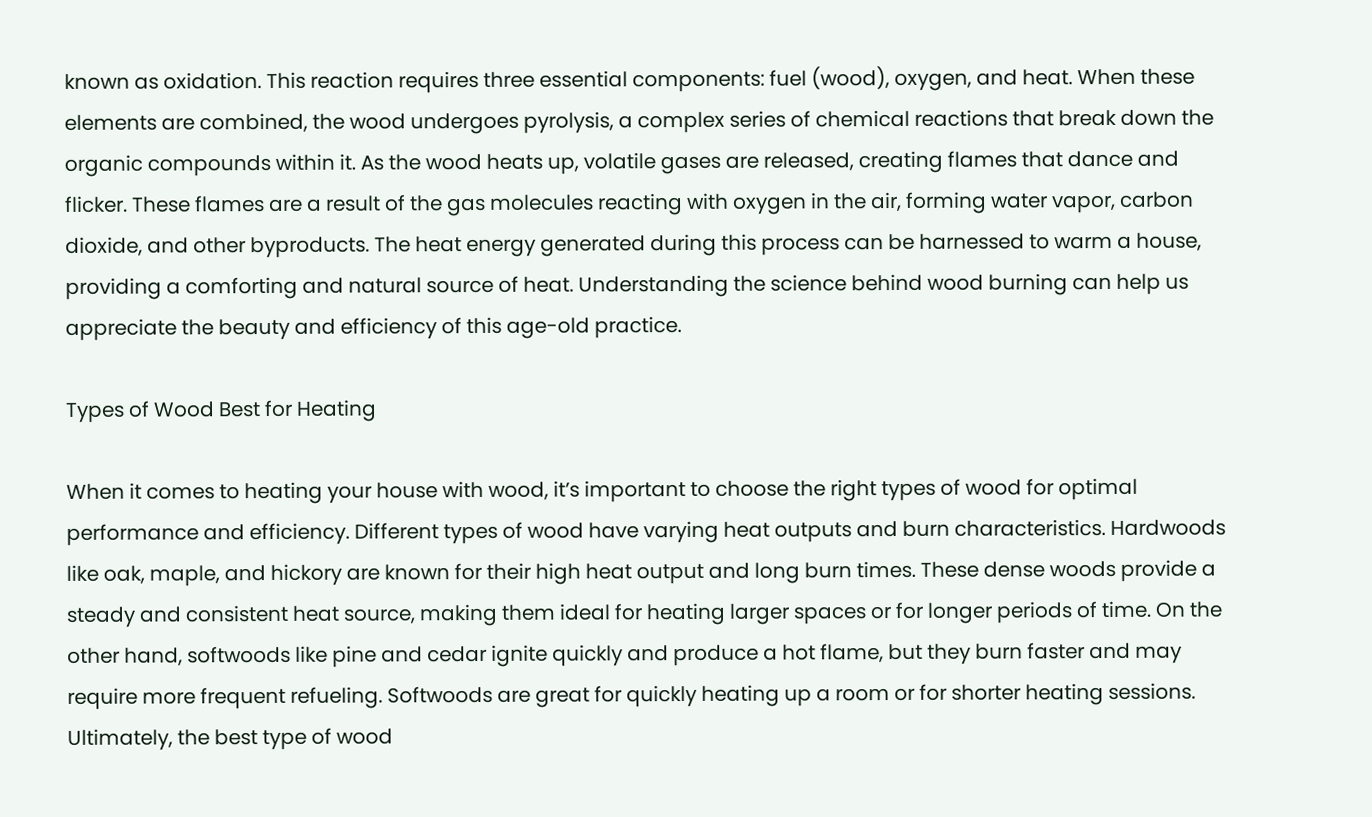known as oxidation. This reaction requires three essential components: fuel (wood), oxygen, and heat. When these elements are combined, the wood undergoes pyrolysis, a complex series of chemical reactions that break down the organic compounds within it. As the wood heats up, volatile gases are released, creating flames that dance and flicker. These flames are a result of the gas molecules reacting with oxygen in the air, forming water vapor, carbon dioxide, and other byproducts. The heat energy generated during this process can be harnessed to warm a house, providing a comforting and natural source of heat. Understanding the science behind wood burning can help us appreciate the beauty and efficiency of this age-old practice.

Types of Wood Best for Heating

When it comes to heating your house with wood, it’s important to choose the right types of wood for optimal performance and efficiency. Different types of wood have varying heat outputs and burn characteristics. Hardwoods like oak, maple, and hickory are known for their high heat output and long burn times. These dense woods provide a steady and consistent heat source, making them ideal for heating larger spaces or for longer periods of time. On the other hand, softwoods like pine and cedar ignite quickly and produce a hot flame, but they burn faster and may require more frequent refueling. Softwoods are great for quickly heating up a room or for shorter heating sessions. Ultimately, the best type of wood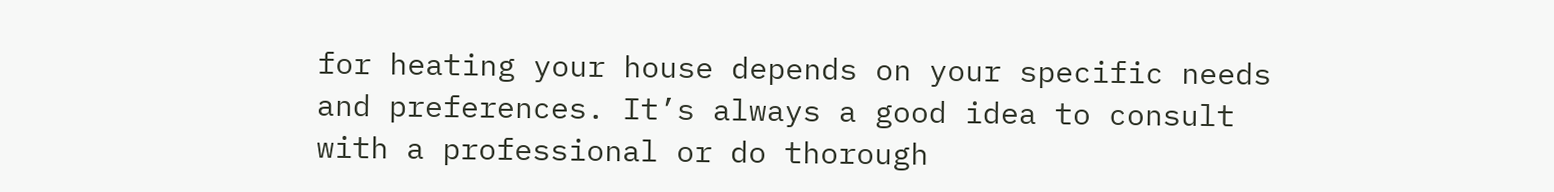for heating your house depends on your specific needs and preferences. It’s always a good idea to consult with a professional or do thorough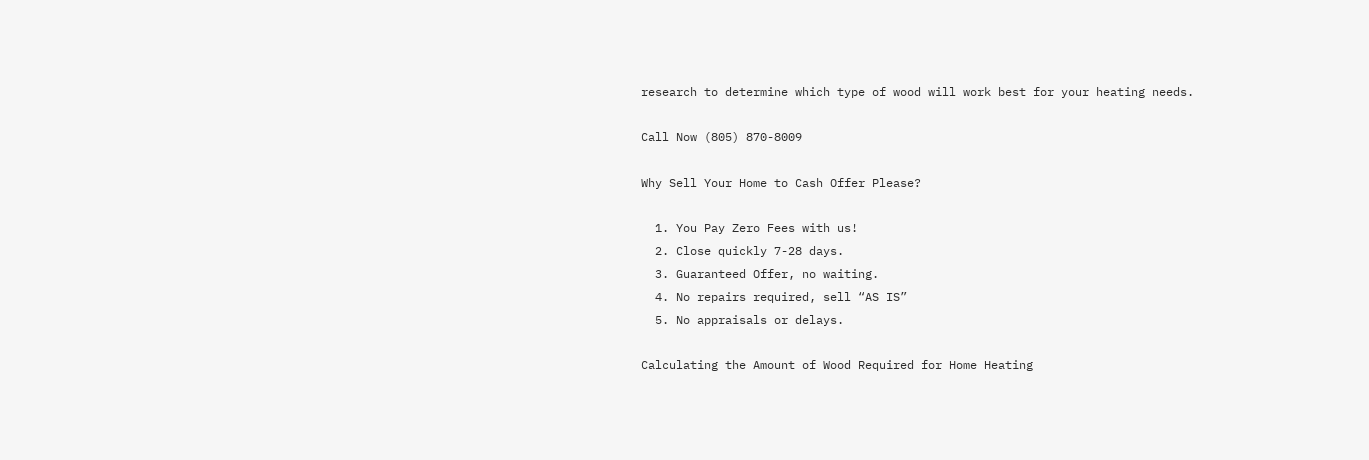research to determine which type of wood will work best for your heating needs.

Call Now (805) 870-8009

Why Sell Your Home to Cash Offer Please?

  1. You Pay Zero Fees with us!
  2. Close quickly 7-28 days.
  3. Guaranteed Offer, no waiting.
  4. No repairs required, sell “AS IS”
  5. No appraisals or delays.

Calculating the Amount of Wood Required for Home Heating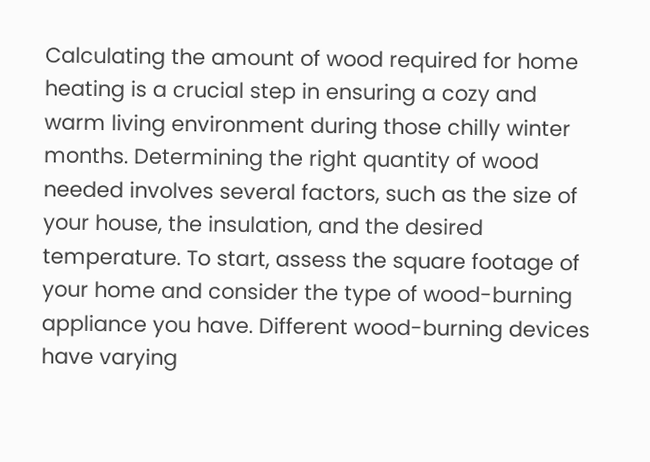Calculating the amount of wood required for home heating is a crucial step in ensuring a cozy and warm living environment during those chilly winter months. Determining the right quantity of wood needed involves several factors, such as the size of your house, the insulation, and the desired temperature. To start, assess the square footage of your home and consider the type of wood-burning appliance you have. Different wood-burning devices have varying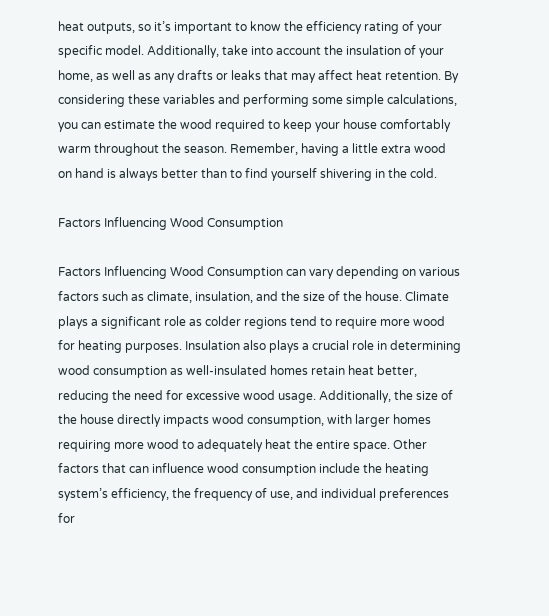heat outputs, so it’s important to know the efficiency rating of your specific model. Additionally, take into account the insulation of your home, as well as any drafts or leaks that may affect heat retention. By considering these variables and performing some simple calculations, you can estimate the wood required to keep your house comfortably warm throughout the season. Remember, having a little extra wood on hand is always better than to find yourself shivering in the cold.

Factors Influencing Wood Consumption

Factors Influencing Wood Consumption can vary depending on various factors such as climate, insulation, and the size of the house. Climate plays a significant role as colder regions tend to require more wood for heating purposes. Insulation also plays a crucial role in determining wood consumption as well-insulated homes retain heat better, reducing the need for excessive wood usage. Additionally, the size of the house directly impacts wood consumption, with larger homes requiring more wood to adequately heat the entire space. Other factors that can influence wood consumption include the heating system’s efficiency, the frequency of use, and individual preferences for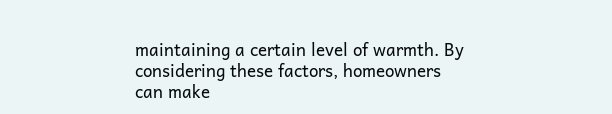maintaining a certain level of warmth. By considering these factors, homeowners can make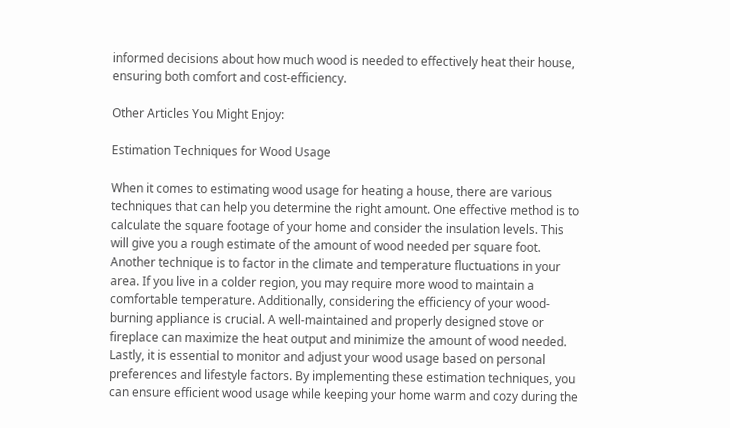informed decisions about how much wood is needed to effectively heat their house, ensuring both comfort and cost-efficiency.

Other Articles You Might Enjoy:

Estimation Techniques for Wood Usage

When it comes to estimating wood usage for heating a house, there are various techniques that can help you determine the right amount. One effective method is to calculate the square footage of your home and consider the insulation levels. This will give you a rough estimate of the amount of wood needed per square foot. Another technique is to factor in the climate and temperature fluctuations in your area. If you live in a colder region, you may require more wood to maintain a comfortable temperature. Additionally, considering the efficiency of your wood-burning appliance is crucial. A well-maintained and properly designed stove or fireplace can maximize the heat output and minimize the amount of wood needed. Lastly, it is essential to monitor and adjust your wood usage based on personal preferences and lifestyle factors. By implementing these estimation techniques, you can ensure efficient wood usage while keeping your home warm and cozy during the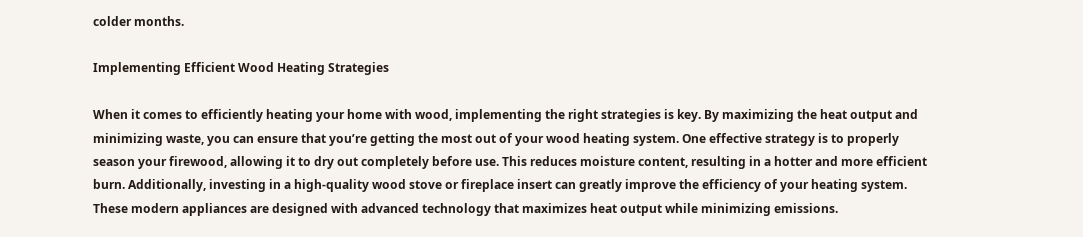colder months.

Implementing Efficient Wood Heating Strategies

When it comes to efficiently heating your home with wood, implementing the right strategies is key. By maximizing the heat output and minimizing waste, you can ensure that you’re getting the most out of your wood heating system. One effective strategy is to properly season your firewood, allowing it to dry out completely before use. This reduces moisture content, resulting in a hotter and more efficient burn. Additionally, investing in a high-quality wood stove or fireplace insert can greatly improve the efficiency of your heating system. These modern appliances are designed with advanced technology that maximizes heat output while minimizing emissions.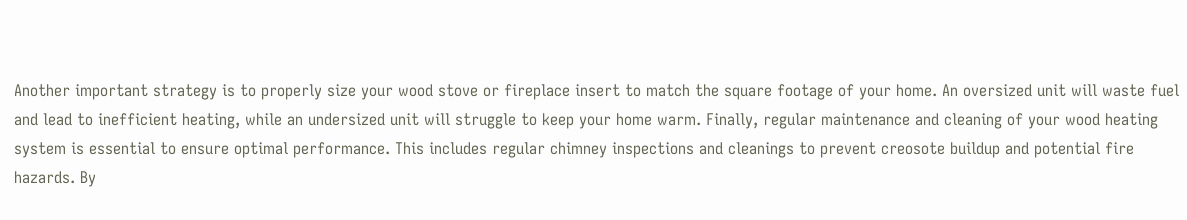Another important strategy is to properly size your wood stove or fireplace insert to match the square footage of your home. An oversized unit will waste fuel and lead to inefficient heating, while an undersized unit will struggle to keep your home warm. Finally, regular maintenance and cleaning of your wood heating system is essential to ensure optimal performance. This includes regular chimney inspections and cleanings to prevent creosote buildup and potential fire hazards. By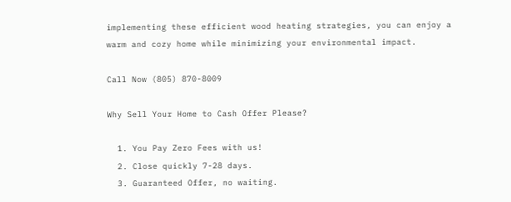implementing these efficient wood heating strategies, you can enjoy a warm and cozy home while minimizing your environmental impact.

Call Now (805) 870-8009

Why Sell Your Home to Cash Offer Please?

  1. You Pay Zero Fees with us!
  2. Close quickly 7-28 days.
  3. Guaranteed Offer, no waiting.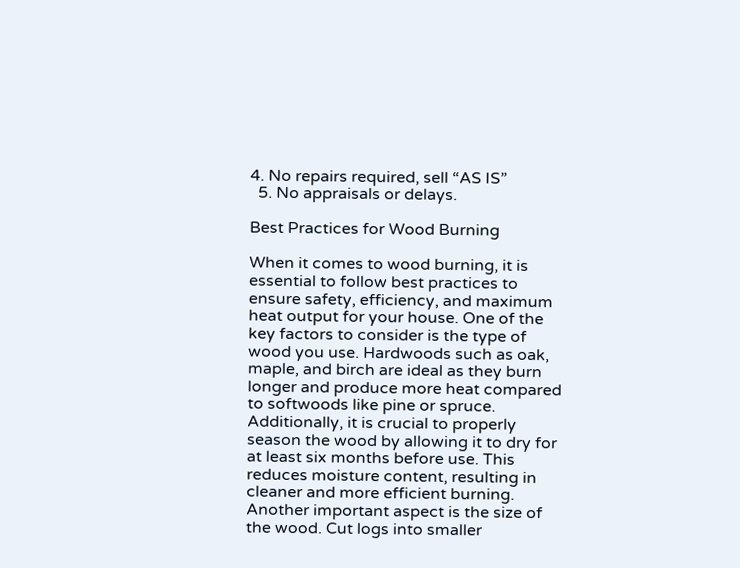4. No repairs required, sell “AS IS”
  5. No appraisals or delays.

Best Practices for Wood Burning

When it comes to wood burning, it is essential to follow best practices to ensure safety, efficiency, and maximum heat output for your house. One of the key factors to consider is the type of wood you use. Hardwoods such as oak, maple, and birch are ideal as they burn longer and produce more heat compared to softwoods like pine or spruce. Additionally, it is crucial to properly season the wood by allowing it to dry for at least six months before use. This reduces moisture content, resulting in cleaner and more efficient burning. Another important aspect is the size of the wood. Cut logs into smaller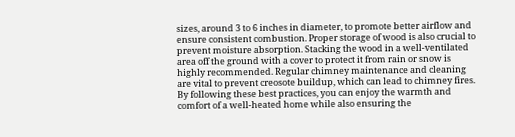sizes, around 3 to 6 inches in diameter, to promote better airflow and ensure consistent combustion. Proper storage of wood is also crucial to prevent moisture absorption. Stacking the wood in a well-ventilated area off the ground with a cover to protect it from rain or snow is highly recommended. Regular chimney maintenance and cleaning are vital to prevent creosote buildup, which can lead to chimney fires. By following these best practices, you can enjoy the warmth and comfort of a well-heated home while also ensuring the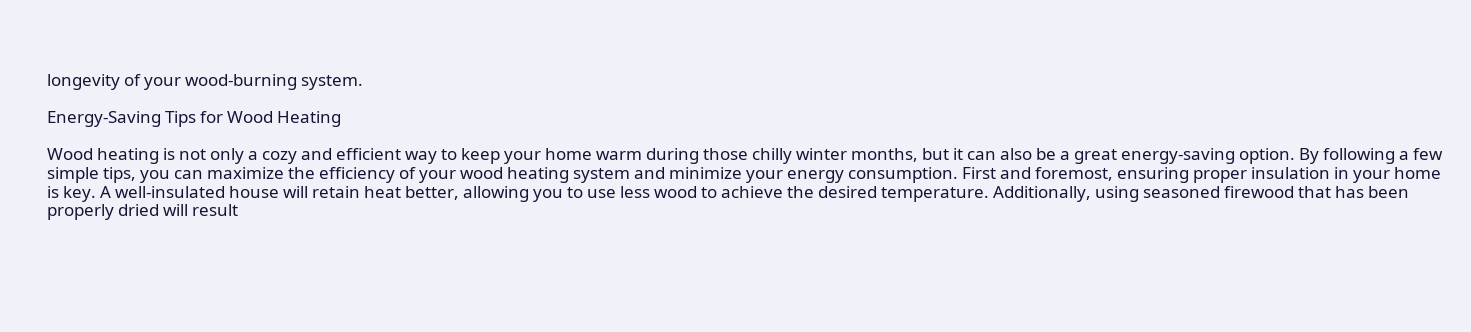longevity of your wood-burning system.

Energy-Saving Tips for Wood Heating

Wood heating is not only a cozy and efficient way to keep your home warm during those chilly winter months, but it can also be a great energy-saving option. By following a few simple tips, you can maximize the efficiency of your wood heating system and minimize your energy consumption. First and foremost, ensuring proper insulation in your home is key. A well-insulated house will retain heat better, allowing you to use less wood to achieve the desired temperature. Additionally, using seasoned firewood that has been properly dried will result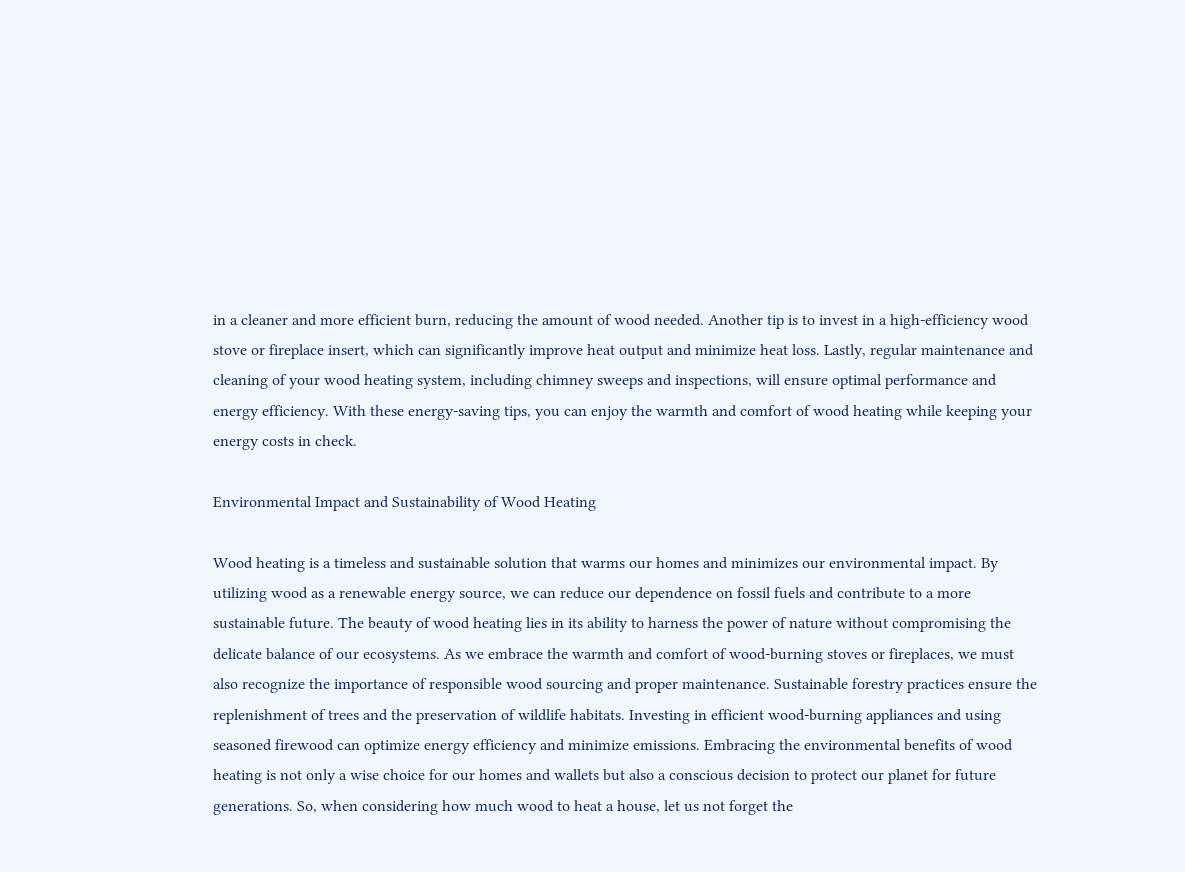in a cleaner and more efficient burn, reducing the amount of wood needed. Another tip is to invest in a high-efficiency wood stove or fireplace insert, which can significantly improve heat output and minimize heat loss. Lastly, regular maintenance and cleaning of your wood heating system, including chimney sweeps and inspections, will ensure optimal performance and energy efficiency. With these energy-saving tips, you can enjoy the warmth and comfort of wood heating while keeping your energy costs in check.

Environmental Impact and Sustainability of Wood Heating

Wood heating is a timeless and sustainable solution that warms our homes and minimizes our environmental impact. By utilizing wood as a renewable energy source, we can reduce our dependence on fossil fuels and contribute to a more sustainable future. The beauty of wood heating lies in its ability to harness the power of nature without compromising the delicate balance of our ecosystems. As we embrace the warmth and comfort of wood-burning stoves or fireplaces, we must also recognize the importance of responsible wood sourcing and proper maintenance. Sustainable forestry practices ensure the replenishment of trees and the preservation of wildlife habitats. Investing in efficient wood-burning appliances and using seasoned firewood can optimize energy efficiency and minimize emissions. Embracing the environmental benefits of wood heating is not only a wise choice for our homes and wallets but also a conscious decision to protect our planet for future generations. So, when considering how much wood to heat a house, let us not forget the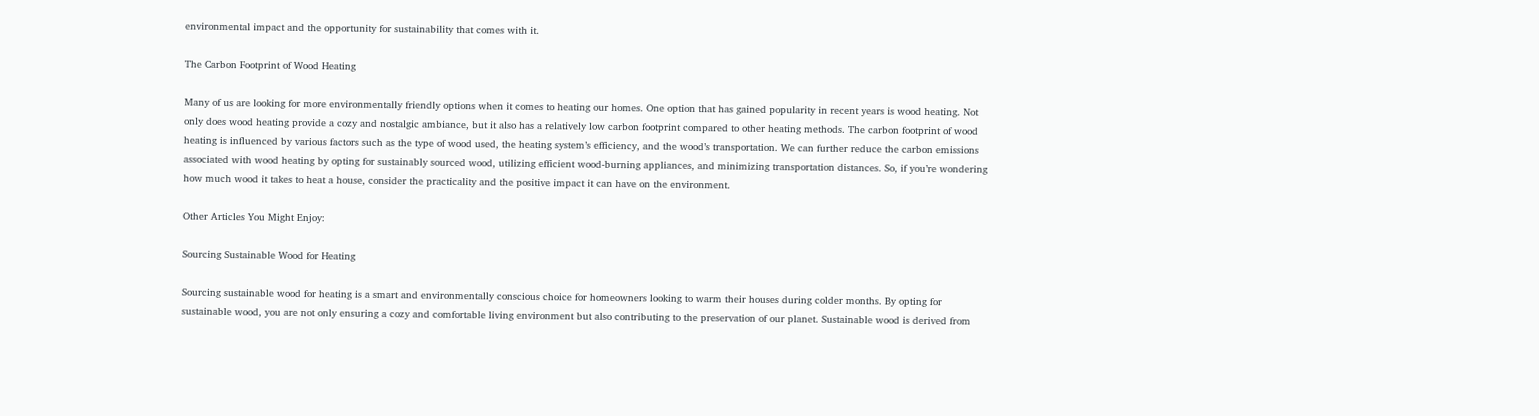environmental impact and the opportunity for sustainability that comes with it.

The Carbon Footprint of Wood Heating

Many of us are looking for more environmentally friendly options when it comes to heating our homes. One option that has gained popularity in recent years is wood heating. Not only does wood heating provide a cozy and nostalgic ambiance, but it also has a relatively low carbon footprint compared to other heating methods. The carbon footprint of wood heating is influenced by various factors such as the type of wood used, the heating system’s efficiency, and the wood’s transportation. We can further reduce the carbon emissions associated with wood heating by opting for sustainably sourced wood, utilizing efficient wood-burning appliances, and minimizing transportation distances. So, if you’re wondering how much wood it takes to heat a house, consider the practicality and the positive impact it can have on the environment.

Other Articles You Might Enjoy:

Sourcing Sustainable Wood for Heating

Sourcing sustainable wood for heating is a smart and environmentally conscious choice for homeowners looking to warm their houses during colder months. By opting for sustainable wood, you are not only ensuring a cozy and comfortable living environment but also contributing to the preservation of our planet. Sustainable wood is derived from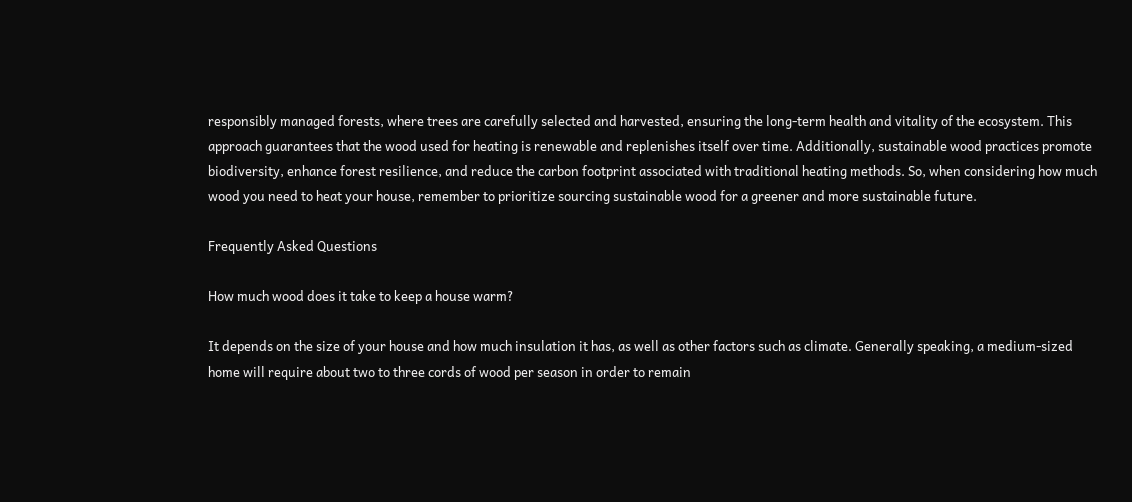responsibly managed forests, where trees are carefully selected and harvested, ensuring the long-term health and vitality of the ecosystem. This approach guarantees that the wood used for heating is renewable and replenishes itself over time. Additionally, sustainable wood practices promote biodiversity, enhance forest resilience, and reduce the carbon footprint associated with traditional heating methods. So, when considering how much wood you need to heat your house, remember to prioritize sourcing sustainable wood for a greener and more sustainable future.

Frequently Asked Questions

How much wood does it take to keep a house warm?

It depends on the size of your house and how much insulation it has, as well as other factors such as climate. Generally speaking, a medium-sized home will require about two to three cords of wood per season in order to remain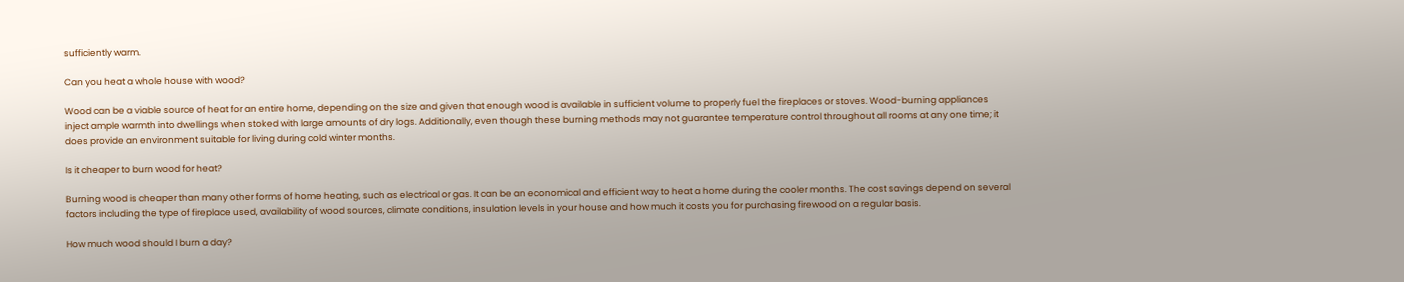sufficiently warm.

Can you heat a whole house with wood?

Wood can be a viable source of heat for an entire home, depending on the size and given that enough wood is available in sufficient volume to properly fuel the fireplaces or stoves. Wood-burning appliances inject ample warmth into dwellings when stoked with large amounts of dry logs. Additionally, even though these burning methods may not guarantee temperature control throughout all rooms at any one time; it does provide an environment suitable for living during cold winter months.

Is it cheaper to burn wood for heat?

Burning wood is cheaper than many other forms of home heating, such as electrical or gas. It can be an economical and efficient way to heat a home during the cooler months. The cost savings depend on several factors including the type of fireplace used, availability of wood sources, climate conditions, insulation levels in your house and how much it costs you for purchasing firewood on a regular basis.

How much wood should I burn a day?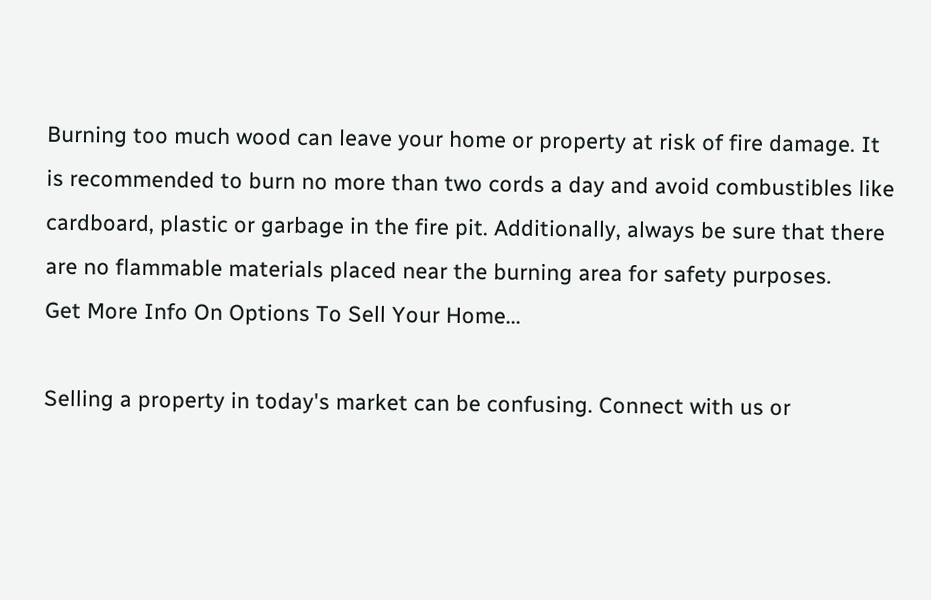Burning too much wood can leave your home or property at risk of fire damage. It is recommended to burn no more than two cords a day and avoid combustibles like cardboard, plastic or garbage in the fire pit. Additionally, always be sure that there are no flammable materials placed near the burning area for safety purposes.
Get More Info On Options To Sell Your Home...

Selling a property in today's market can be confusing. Connect with us or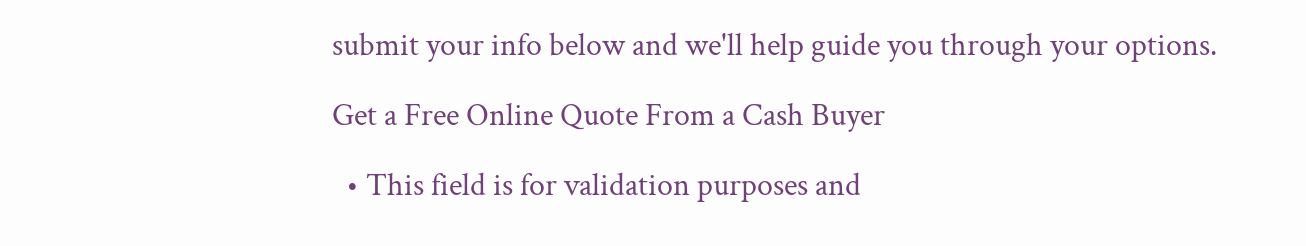submit your info below and we'll help guide you through your options.

Get a Free Online Quote From a Cash Buyer

  • This field is for validation purposes and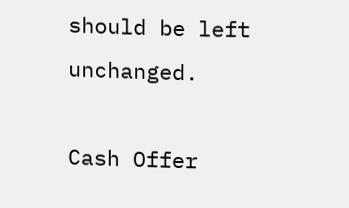should be left unchanged.

Cash Offer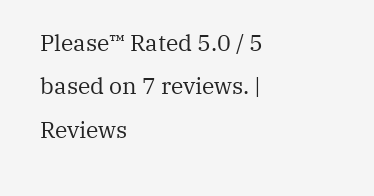Please™ Rated 5.0 / 5 based on 7 reviews. | Reviews